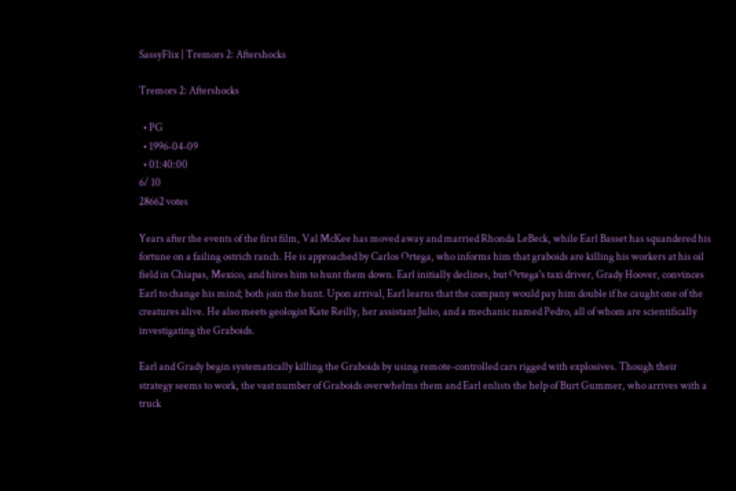SassyFlix | Tremors 2: Aftershocks

Tremors 2: Aftershocks

  • PG
  • 1996-04-09
  • 01:40:00
6/ 10
28662 votes

Years after the events of the first film, Val McKee has moved away and married Rhonda LeBeck, while Earl Basset has squandered his fortune on a failing ostrich ranch. He is approached by Carlos Ortega, who informs him that graboids are killing his workers at his oil field in Chiapas, Mexico, and hires him to hunt them down. Earl initially declines, but Ortega's taxi driver, Grady Hoover, convinces Earl to change his mind; both join the hunt. Upon arrival, Earl learns that the company would pay him double if he caught one of the creatures alive. He also meets geologist Kate Reilly, her assistant Julio, and a mechanic named Pedro, all of whom are scientifically investigating the Graboids.

Earl and Grady begin systematically killing the Graboids by using remote-controlled cars rigged with explosives. Though their strategy seems to work, the vast number of Graboids overwhelms them and Earl enlists the help of Burt Gummer, who arrives with a truck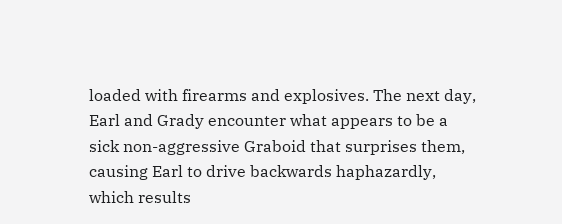loaded with firearms and explosives. The next day, Earl and Grady encounter what appears to be a sick non-aggressive Graboid that surprises them, causing Earl to drive backwards haphazardly, which results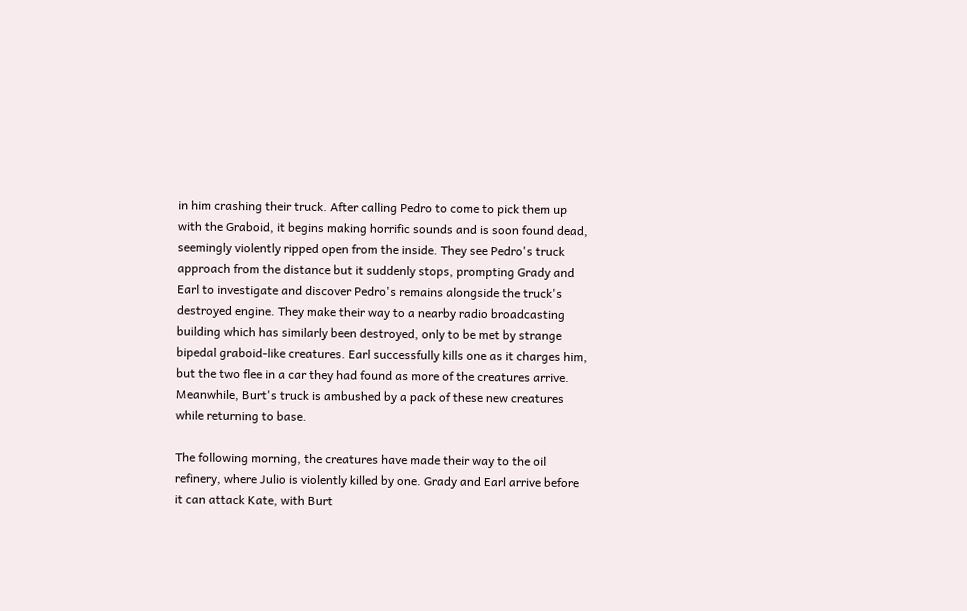in him crashing their truck. After calling Pedro to come to pick them up with the Graboid, it begins making horrific sounds and is soon found dead, seemingly violently ripped open from the inside. They see Pedro's truck approach from the distance but it suddenly stops, prompting Grady and Earl to investigate and discover Pedro's remains alongside the truck's destroyed engine. They make their way to a nearby radio broadcasting building which has similarly been destroyed, only to be met by strange bipedal graboid-like creatures. Earl successfully kills one as it charges him, but the two flee in a car they had found as more of the creatures arrive. Meanwhile, Burt's truck is ambushed by a pack of these new creatures while returning to base.

The following morning, the creatures have made their way to the oil refinery, where Julio is violently killed by one. Grady and Earl arrive before it can attack Kate, with Burt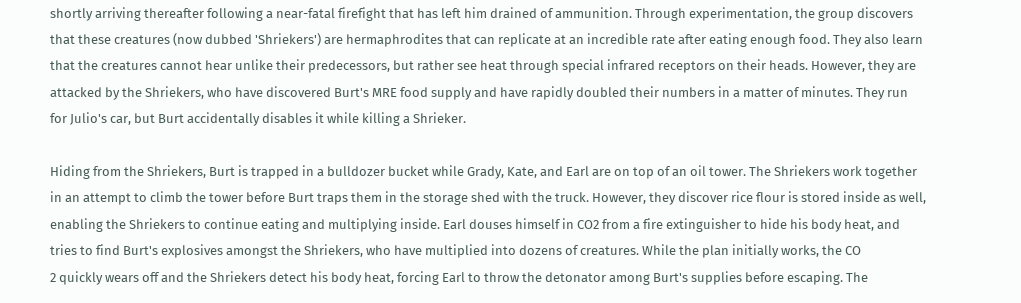shortly arriving thereafter following a near-fatal firefight that has left him drained of ammunition. Through experimentation, the group discovers that these creatures (now dubbed 'Shriekers') are hermaphrodites that can replicate at an incredible rate after eating enough food. They also learn that the creatures cannot hear unlike their predecessors, but rather see heat through special infrared receptors on their heads. However, they are attacked by the Shriekers, who have discovered Burt's MRE food supply and have rapidly doubled their numbers in a matter of minutes. They run for Julio's car, but Burt accidentally disables it while killing a Shrieker.

Hiding from the Shriekers, Burt is trapped in a bulldozer bucket while Grady, Kate, and Earl are on top of an oil tower. The Shriekers work together in an attempt to climb the tower before Burt traps them in the storage shed with the truck. However, they discover rice flour is stored inside as well, enabling the Shriekers to continue eating and multiplying inside. Earl douses himself in CO2 from a fire extinguisher to hide his body heat, and tries to find Burt's explosives amongst the Shriekers, who have multiplied into dozens of creatures. While the plan initially works, the CO
2 quickly wears off and the Shriekers detect his body heat, forcing Earl to throw the detonator among Burt's supplies before escaping. The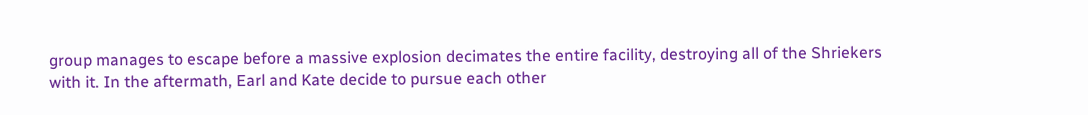group manages to escape before a massive explosion decimates the entire facility, destroying all of the Shriekers with it. In the aftermath, Earl and Kate decide to pursue each other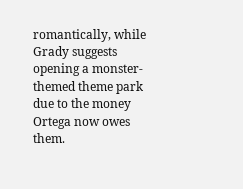romantically, while Grady suggests opening a monster-themed theme park due to the money Ortega now owes them.